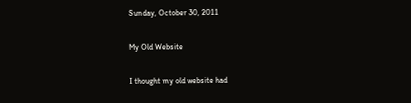Sunday, October 30, 2011

My Old Website

I thought my old website had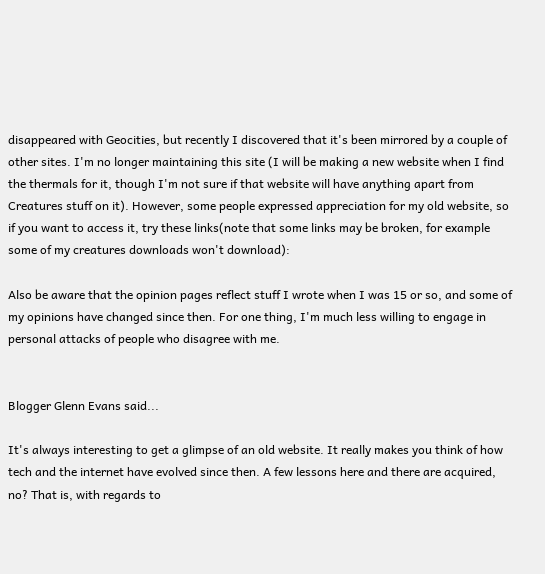disappeared with Geocities, but recently I discovered that it's been mirrored by a couple of other sites. I'm no longer maintaining this site (I will be making a new website when I find the thermals for it, though I'm not sure if that website will have anything apart from Creatures stuff on it). However, some people expressed appreciation for my old website, so if you want to access it, try these links(note that some links may be broken, for example some of my creatures downloads won't download):

Also be aware that the opinion pages reflect stuff I wrote when I was 15 or so, and some of my opinions have changed since then. For one thing, I'm much less willing to engage in personal attacks of people who disagree with me.


Blogger Glenn Evans said...

It's always interesting to get a glimpse of an old website. It really makes you think of how tech and the internet have evolved since then. A few lessons here and there are acquired, no? That is, with regards to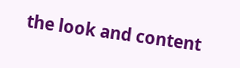the look and content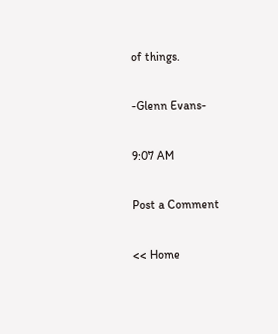of things.

-Glenn Evans-

9:07 AM

Post a Comment

<< Home